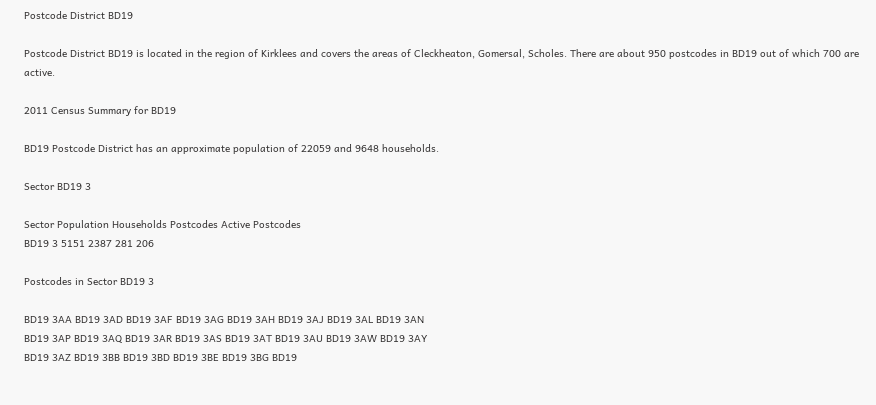Postcode District BD19

Postcode District BD19 is located in the region of Kirklees and covers the areas of Cleckheaton, Gomersal, Scholes. There are about 950 postcodes in BD19 out of which 700 are active.

2011 Census Summary for BD19

BD19 Postcode District has an approximate population of 22059 and 9648 households.

Sector BD19 3

Sector Population Households Postcodes Active Postcodes
BD19 3 5151 2387 281 206

Postcodes in Sector BD19 3

BD19 3AA BD19 3AD BD19 3AF BD19 3AG BD19 3AH BD19 3AJ BD19 3AL BD19 3AN
BD19 3AP BD19 3AQ BD19 3AR BD19 3AS BD19 3AT BD19 3AU BD19 3AW BD19 3AY
BD19 3AZ BD19 3BB BD19 3BD BD19 3BE BD19 3BG BD19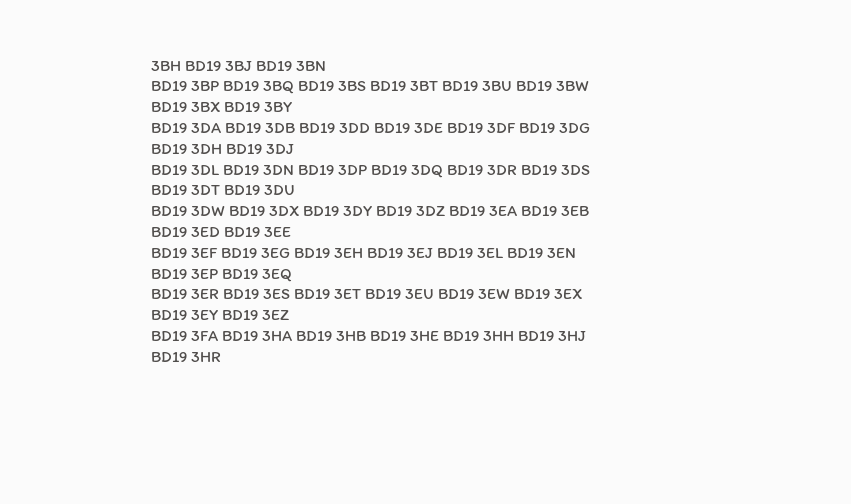3BH BD19 3BJ BD19 3BN
BD19 3BP BD19 3BQ BD19 3BS BD19 3BT BD19 3BU BD19 3BW BD19 3BX BD19 3BY
BD19 3DA BD19 3DB BD19 3DD BD19 3DE BD19 3DF BD19 3DG BD19 3DH BD19 3DJ
BD19 3DL BD19 3DN BD19 3DP BD19 3DQ BD19 3DR BD19 3DS BD19 3DT BD19 3DU
BD19 3DW BD19 3DX BD19 3DY BD19 3DZ BD19 3EA BD19 3EB BD19 3ED BD19 3EE
BD19 3EF BD19 3EG BD19 3EH BD19 3EJ BD19 3EL BD19 3EN BD19 3EP BD19 3EQ
BD19 3ER BD19 3ES BD19 3ET BD19 3EU BD19 3EW BD19 3EX BD19 3EY BD19 3EZ
BD19 3FA BD19 3HA BD19 3HB BD19 3HE BD19 3HH BD19 3HJ BD19 3HR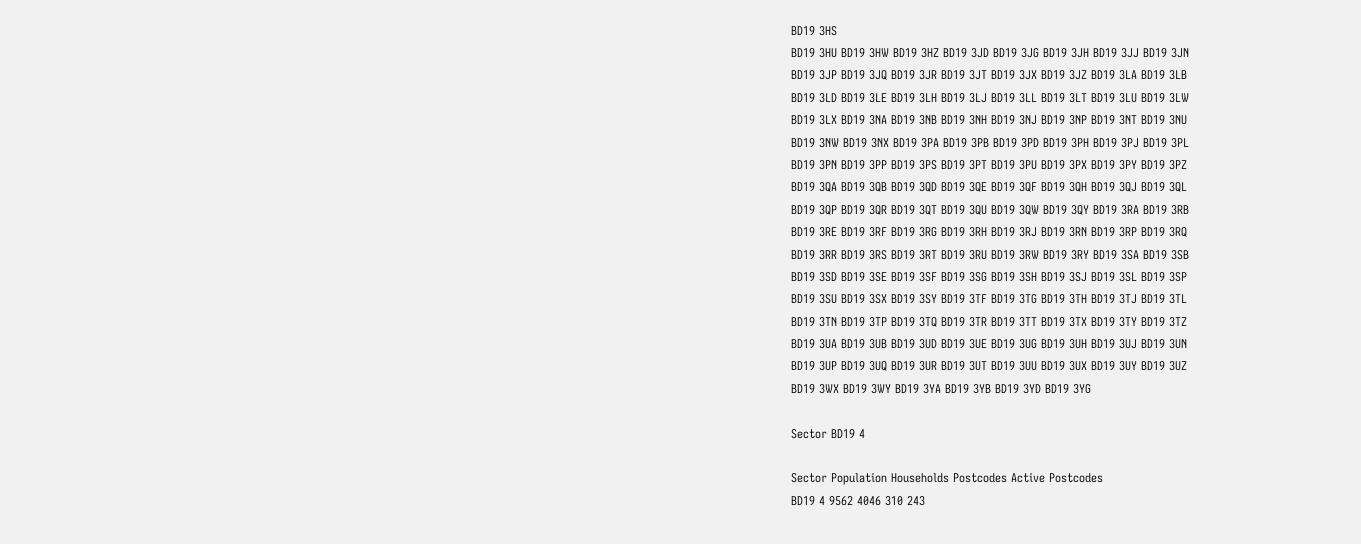BD19 3HS
BD19 3HU BD19 3HW BD19 3HZ BD19 3JD BD19 3JG BD19 3JH BD19 3JJ BD19 3JN
BD19 3JP BD19 3JQ BD19 3JR BD19 3JT BD19 3JX BD19 3JZ BD19 3LA BD19 3LB
BD19 3LD BD19 3LE BD19 3LH BD19 3LJ BD19 3LL BD19 3LT BD19 3LU BD19 3LW
BD19 3LX BD19 3NA BD19 3NB BD19 3NH BD19 3NJ BD19 3NP BD19 3NT BD19 3NU
BD19 3NW BD19 3NX BD19 3PA BD19 3PB BD19 3PD BD19 3PH BD19 3PJ BD19 3PL
BD19 3PN BD19 3PP BD19 3PS BD19 3PT BD19 3PU BD19 3PX BD19 3PY BD19 3PZ
BD19 3QA BD19 3QB BD19 3QD BD19 3QE BD19 3QF BD19 3QH BD19 3QJ BD19 3QL
BD19 3QP BD19 3QR BD19 3QT BD19 3QU BD19 3QW BD19 3QY BD19 3RA BD19 3RB
BD19 3RE BD19 3RF BD19 3RG BD19 3RH BD19 3RJ BD19 3RN BD19 3RP BD19 3RQ
BD19 3RR BD19 3RS BD19 3RT BD19 3RU BD19 3RW BD19 3RY BD19 3SA BD19 3SB
BD19 3SD BD19 3SE BD19 3SF BD19 3SG BD19 3SH BD19 3SJ BD19 3SL BD19 3SP
BD19 3SU BD19 3SX BD19 3SY BD19 3TF BD19 3TG BD19 3TH BD19 3TJ BD19 3TL
BD19 3TN BD19 3TP BD19 3TQ BD19 3TR BD19 3TT BD19 3TX BD19 3TY BD19 3TZ
BD19 3UA BD19 3UB BD19 3UD BD19 3UE BD19 3UG BD19 3UH BD19 3UJ BD19 3UN
BD19 3UP BD19 3UQ BD19 3UR BD19 3UT BD19 3UU BD19 3UX BD19 3UY BD19 3UZ
BD19 3WX BD19 3WY BD19 3YA BD19 3YB BD19 3YD BD19 3YG

Sector BD19 4

Sector Population Households Postcodes Active Postcodes
BD19 4 9562 4046 310 243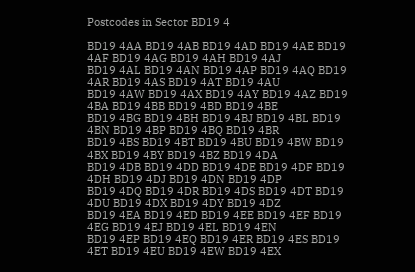Postcodes in Sector BD19 4

BD19 4AA BD19 4AB BD19 4AD BD19 4AE BD19 4AF BD19 4AG BD19 4AH BD19 4AJ
BD19 4AL BD19 4AN BD19 4AP BD19 4AQ BD19 4AR BD19 4AS BD19 4AT BD19 4AU
BD19 4AW BD19 4AX BD19 4AY BD19 4AZ BD19 4BA BD19 4BB BD19 4BD BD19 4BE
BD19 4BG BD19 4BH BD19 4BJ BD19 4BL BD19 4BN BD19 4BP BD19 4BQ BD19 4BR
BD19 4BS BD19 4BT BD19 4BU BD19 4BW BD19 4BX BD19 4BY BD19 4BZ BD19 4DA
BD19 4DB BD19 4DD BD19 4DE BD19 4DF BD19 4DH BD19 4DJ BD19 4DN BD19 4DP
BD19 4DQ BD19 4DR BD19 4DS BD19 4DT BD19 4DU BD19 4DX BD19 4DY BD19 4DZ
BD19 4EA BD19 4ED BD19 4EE BD19 4EF BD19 4EG BD19 4EJ BD19 4EL BD19 4EN
BD19 4EP BD19 4EQ BD19 4ER BD19 4ES BD19 4ET BD19 4EU BD19 4EW BD19 4EX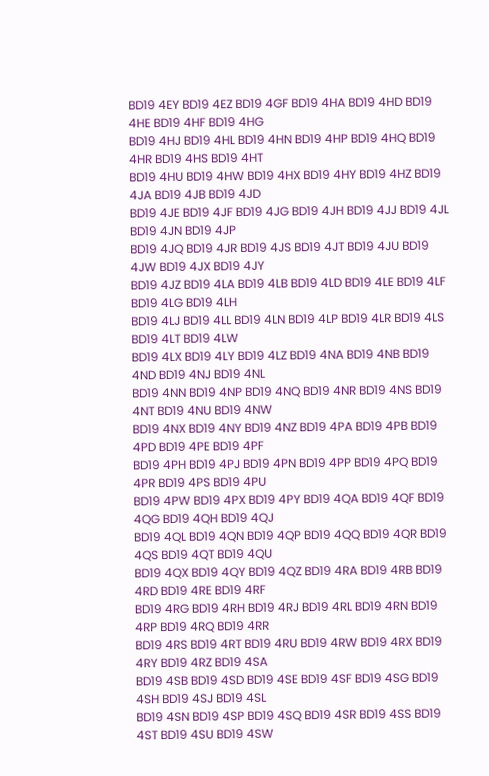BD19 4EY BD19 4EZ BD19 4GF BD19 4HA BD19 4HD BD19 4HE BD19 4HF BD19 4HG
BD19 4HJ BD19 4HL BD19 4HN BD19 4HP BD19 4HQ BD19 4HR BD19 4HS BD19 4HT
BD19 4HU BD19 4HW BD19 4HX BD19 4HY BD19 4HZ BD19 4JA BD19 4JB BD19 4JD
BD19 4JE BD19 4JF BD19 4JG BD19 4JH BD19 4JJ BD19 4JL BD19 4JN BD19 4JP
BD19 4JQ BD19 4JR BD19 4JS BD19 4JT BD19 4JU BD19 4JW BD19 4JX BD19 4JY
BD19 4JZ BD19 4LA BD19 4LB BD19 4LD BD19 4LE BD19 4LF BD19 4LG BD19 4LH
BD19 4LJ BD19 4LL BD19 4LN BD19 4LP BD19 4LR BD19 4LS BD19 4LT BD19 4LW
BD19 4LX BD19 4LY BD19 4LZ BD19 4NA BD19 4NB BD19 4ND BD19 4NJ BD19 4NL
BD19 4NN BD19 4NP BD19 4NQ BD19 4NR BD19 4NS BD19 4NT BD19 4NU BD19 4NW
BD19 4NX BD19 4NY BD19 4NZ BD19 4PA BD19 4PB BD19 4PD BD19 4PE BD19 4PF
BD19 4PH BD19 4PJ BD19 4PN BD19 4PP BD19 4PQ BD19 4PR BD19 4PS BD19 4PU
BD19 4PW BD19 4PX BD19 4PY BD19 4QA BD19 4QF BD19 4QG BD19 4QH BD19 4QJ
BD19 4QL BD19 4QN BD19 4QP BD19 4QQ BD19 4QR BD19 4QS BD19 4QT BD19 4QU
BD19 4QX BD19 4QY BD19 4QZ BD19 4RA BD19 4RB BD19 4RD BD19 4RE BD19 4RF
BD19 4RG BD19 4RH BD19 4RJ BD19 4RL BD19 4RN BD19 4RP BD19 4RQ BD19 4RR
BD19 4RS BD19 4RT BD19 4RU BD19 4RW BD19 4RX BD19 4RY BD19 4RZ BD19 4SA
BD19 4SB BD19 4SD BD19 4SE BD19 4SF BD19 4SG BD19 4SH BD19 4SJ BD19 4SL
BD19 4SN BD19 4SP BD19 4SQ BD19 4SR BD19 4SS BD19 4ST BD19 4SU BD19 4SW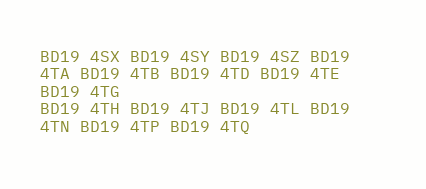BD19 4SX BD19 4SY BD19 4SZ BD19 4TA BD19 4TB BD19 4TD BD19 4TE BD19 4TG
BD19 4TH BD19 4TJ BD19 4TL BD19 4TN BD19 4TP BD19 4TQ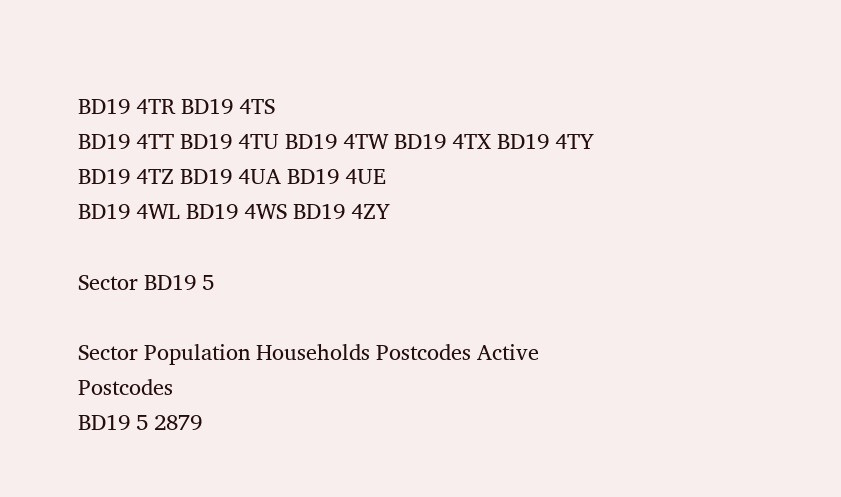BD19 4TR BD19 4TS
BD19 4TT BD19 4TU BD19 4TW BD19 4TX BD19 4TY BD19 4TZ BD19 4UA BD19 4UE
BD19 4WL BD19 4WS BD19 4ZY

Sector BD19 5

Sector Population Households Postcodes Active Postcodes
BD19 5 2879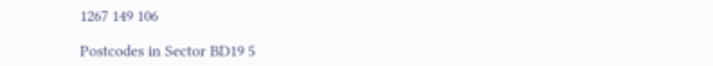1267 149 106

Postcodes in Sector BD19 5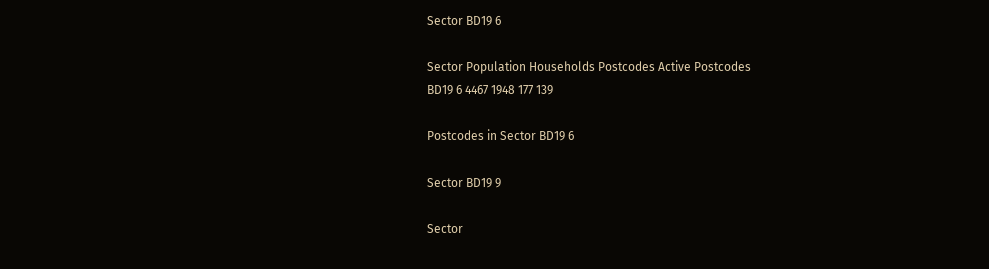Sector BD19 6

Sector Population Households Postcodes Active Postcodes
BD19 6 4467 1948 177 139

Postcodes in Sector BD19 6

Sector BD19 9

Sector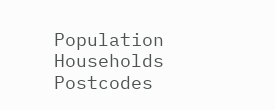Population Households Postcodes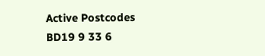Active Postcodes
BD19 9 33 6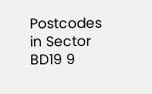Postcodes in Sector BD19 9